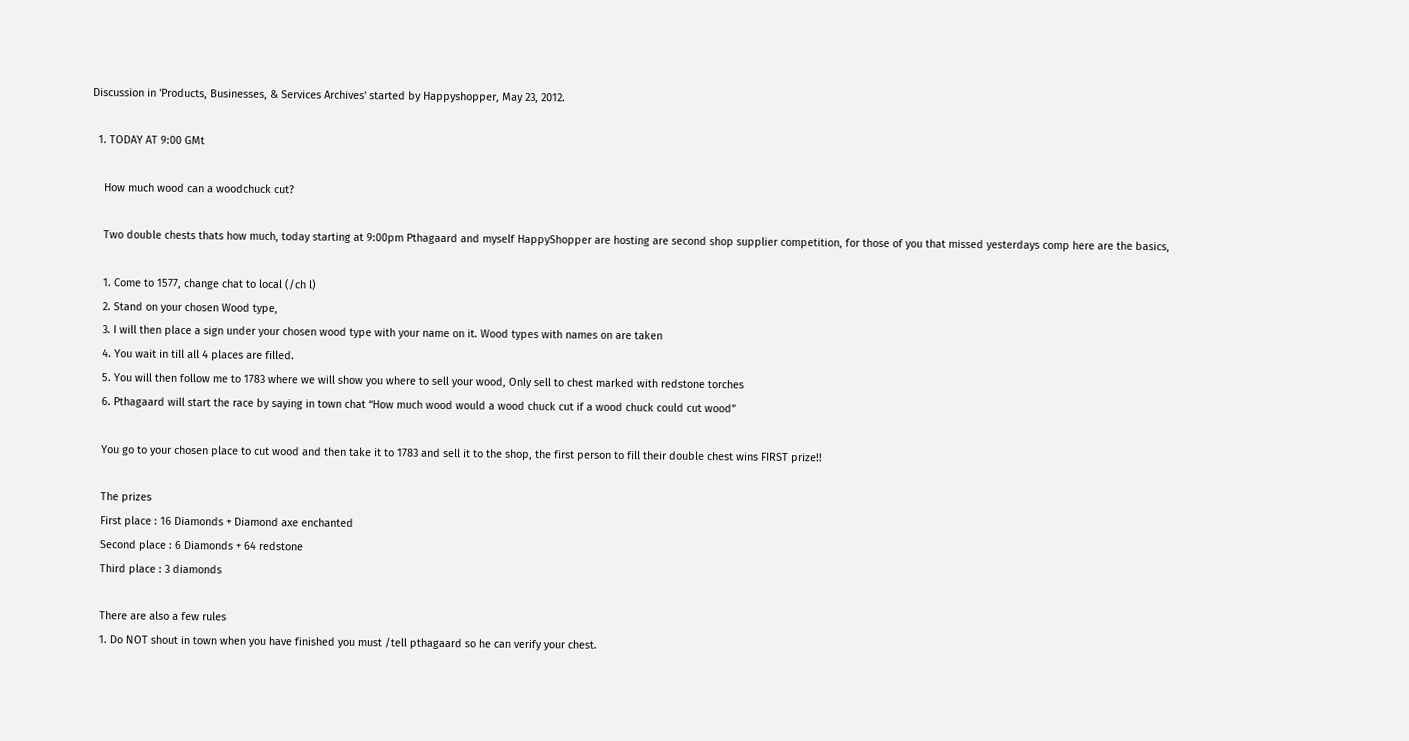Discussion in 'Products, Businesses, & Services Archives' started by Happyshopper, May 23, 2012.

  1. TODAY AT 9:00 GMt

    How much wood can a woodchuck cut?

    Two double chests thats how much, today starting at 9:00pm Pthagaard and myself HappyShopper are hosting are second shop supplier competition, for those of you that missed yesterdays comp here are the basics,

    1. Come to 1577, change chat to local (/ch l)
    2. Stand on your chosen Wood type,
    3. I will then place a sign under your chosen wood type with your name on it. Wood types with names on are taken
    4. You wait in till all 4 places are filled.
    5. You will then follow me to 1783 where we will show you where to sell your wood, Only sell to chest marked with redstone torches
    6. Pthagaard will start the race by saying in town chat “How much wood would a wood chuck cut if a wood chuck could cut wood”

    You go to your chosen place to cut wood and then take it to 1783 and sell it to the shop, the first person to fill their double chest wins FIRST prize!!

    The prizes
    First place : 16 Diamonds + Diamond axe enchanted
    Second place : 6 Diamonds + 64 redstone
    Third place : 3 diamonds

    There are also a few rules
    1. Do NOT shout in town when you have finished you must /tell pthagaard so he can verify your chest.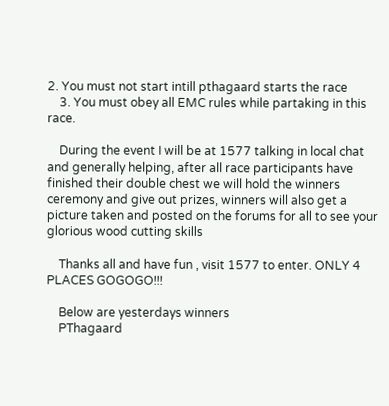2. You must not start intill pthagaard starts the race
    3. You must obey all EMC rules while partaking in this race.

    During the event I will be at 1577 talking in local chat and generally helping, after all race participants have finished their double chest we will hold the winners ceremony and give out prizes, winners will also get a picture taken and posted on the forums for all to see your glorious wood cutting skills

    Thanks all and have fun , visit 1577 to enter. ONLY 4 PLACES GOGOGO!!!

    Below are yesterdays winners
    PThagaard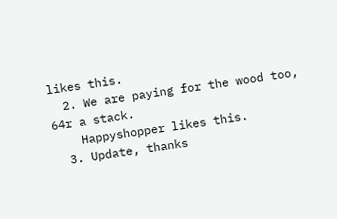likes this.
  2. We are paying for the wood too, 64r a stack.
    Happyshopper likes this.
  3. Update, thanks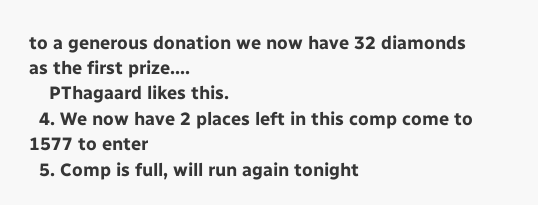to a generous donation we now have 32 diamonds as the first prize....
    PThagaard likes this.
  4. We now have 2 places left in this comp come to 1577 to enter
  5. Comp is full, will run again tonight